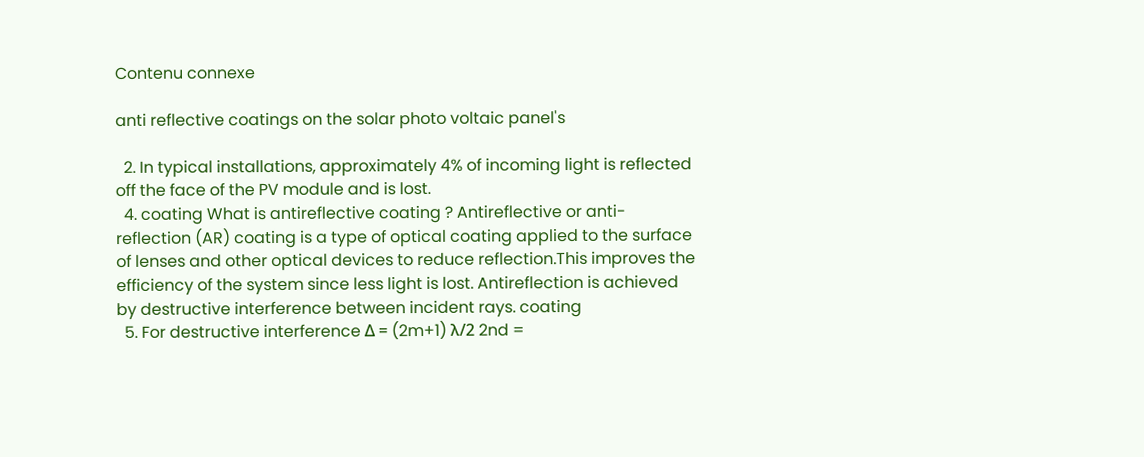Contenu connexe

anti reflective coatings on the solar photo voltaic panel's

  2. In typical installations, approximately 4% of incoming light is reflected off the face of the PV module and is lost.
  4. coating What is antireflective coating ? Antireflective or anti-reflection (AR) coating is a type of optical coating applied to the surface of lenses and other optical devices to reduce reflection.This improves the efficiency of the system since less light is lost. Antireflection is achieved by destructive interference between incident rays. coating
  5. For destructive interference Δ = (2m+1) λ/2 2nd =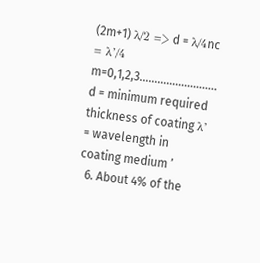(2m+1) λ/2 => d = λ/4nc = λ’/4 m=0,1,2,3…………………….. d = minimum required thickness of coating λ’ = wavelength in coating medium ’
  6. About 4% of the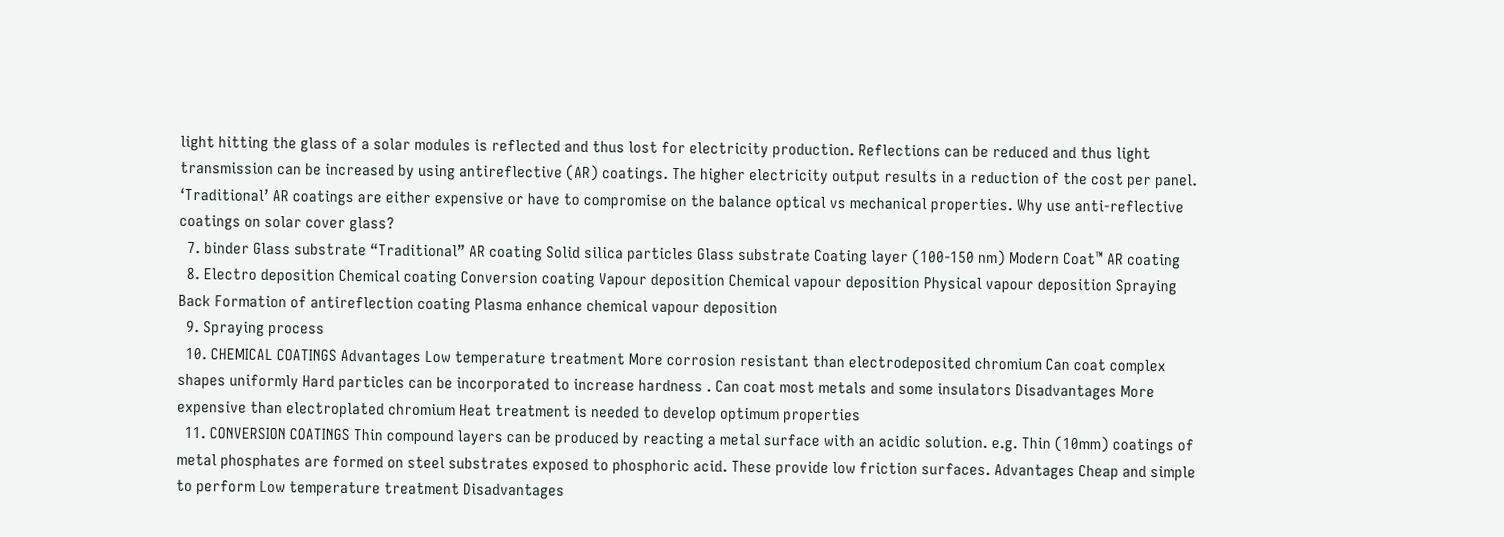light hitting the glass of a solar modules is reflected and thus lost for electricity production. Reflections can be reduced and thus light transmission can be increased by using antireflective (AR) coatings. The higher electricity output results in a reduction of the cost per panel. ‘Traditional’ AR coatings are either expensive or have to compromise on the balance optical vs mechanical properties. Why use anti-reflective coatings on solar cover glass?
  7. binder Glass substrate “Traditional” AR coating Solid silica particles Glass substrate Coating layer (100-150 nm) Modern Coat™ AR coating
  8. Electro deposition Chemical coating Conversion coating Vapour deposition Chemical vapour deposition Physical vapour deposition Spraying Back Formation of antireflection coating Plasma enhance chemical vapour deposition
  9. Spraying process
  10. CHEMICAL COATINGS Advantages Low temperature treatment More corrosion resistant than electrodeposited chromium Can coat complex shapes uniformly Hard particles can be incorporated to increase hardness . Can coat most metals and some insulators Disadvantages More expensive than electroplated chromium Heat treatment is needed to develop optimum properties
  11. CONVERSION COATINGS Thin compound layers can be produced by reacting a metal surface with an acidic solution. e.g. Thin (10mm) coatings of metal phosphates are formed on steel substrates exposed to phosphoric acid. These provide low friction surfaces. Advantages Cheap and simple to perform Low temperature treatment Disadvantages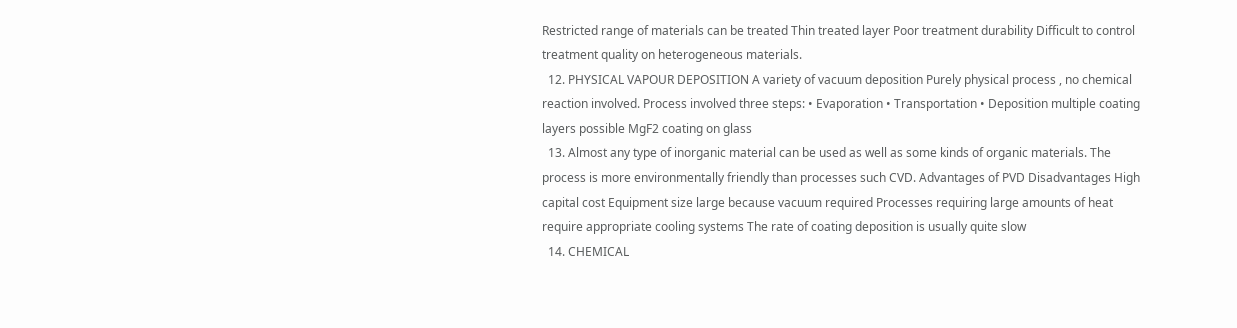Restricted range of materials can be treated Thin treated layer Poor treatment durability Difficult to control treatment quality on heterogeneous materials.
  12. PHYSICAL VAPOUR DEPOSITION A variety of vacuum deposition Purely physical process , no chemical reaction involved. Process involved three steps: • Evaporation • Transportation • Deposition multiple coating layers possible MgF2 coating on glass
  13. Almost any type of inorganic material can be used as well as some kinds of organic materials. The process is more environmentally friendly than processes such CVD. Advantages of PVD Disadvantages High capital cost Equipment size large because vacuum required Processes requiring large amounts of heat require appropriate cooling systems The rate of coating deposition is usually quite slow
  14. CHEMICAL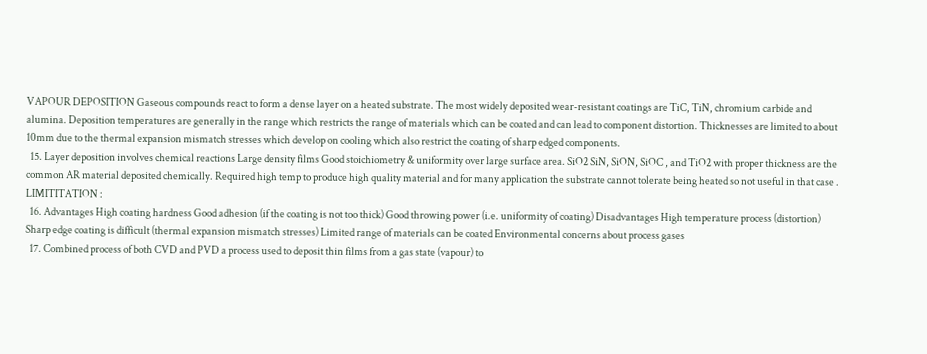VAPOUR DEPOSITION Gaseous compounds react to form a dense layer on a heated substrate. The most widely deposited wear-resistant coatings are TiC, TiN, chromium carbide and alumina. Deposition temperatures are generally in the range which restricts the range of materials which can be coated and can lead to component distortion. Thicknesses are limited to about 10mm due to the thermal expansion mismatch stresses which develop on cooling which also restrict the coating of sharp edged components.
  15. Layer deposition involves chemical reactions Large density films Good stoichiometry & uniformity over large surface area. SiO2 SiN, SiON, SiOC , and TiO2 with proper thickness are the common AR material deposited chemically. Required high temp to produce high quality material and for many application the substrate cannot tolerate being heated so not useful in that case . LIMITITATION :
  16. Advantages High coating hardness Good adhesion (if the coating is not too thick) Good throwing power (i.e. uniformity of coating) Disadvantages High temperature process (distortion) Sharp edge coating is difficult (thermal expansion mismatch stresses) Limited range of materials can be coated Environmental concerns about process gases
  17. Combined process of both CVD and PVD a process used to deposit thin films from a gas state (vapour) to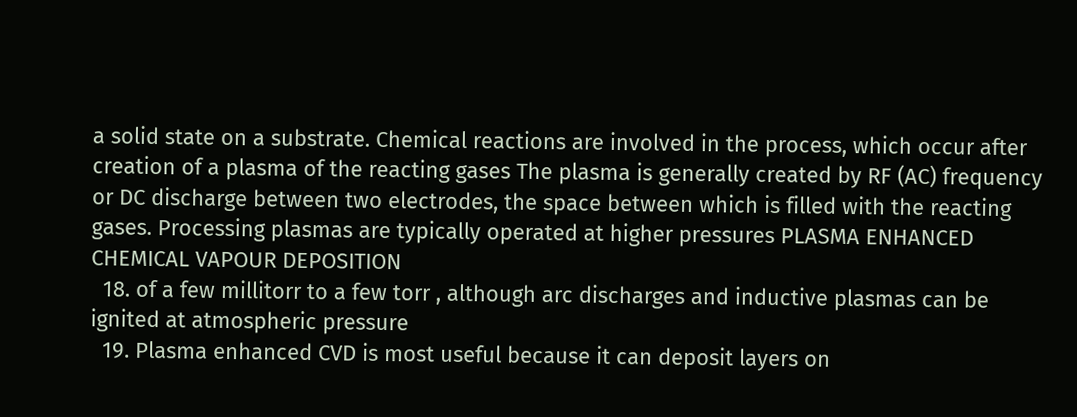a solid state on a substrate. Chemical reactions are involved in the process, which occur after creation of a plasma of the reacting gases The plasma is generally created by RF (AC) frequency or DC discharge between two electrodes, the space between which is filled with the reacting gases. Processing plasmas are typically operated at higher pressures PLASMA ENHANCED CHEMICAL VAPOUR DEPOSITION
  18. of a few millitorr to a few torr , although arc discharges and inductive plasmas can be ignited at atmospheric pressure
  19. Plasma enhanced CVD is most useful because it can deposit layers on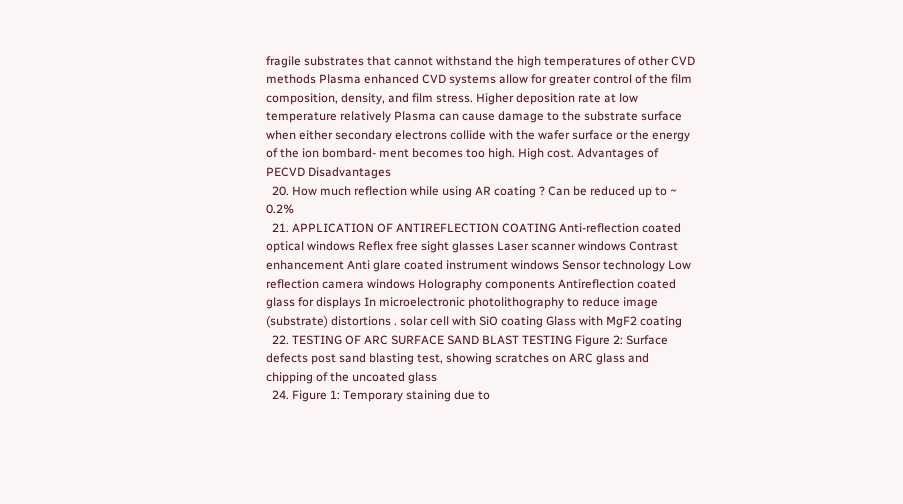fragile substrates that cannot withstand the high temperatures of other CVD methods Plasma enhanced CVD systems allow for greater control of the film composition, density, and film stress. Higher deposition rate at low temperature relatively Plasma can cause damage to the substrate surface when either secondary electrons collide with the wafer surface or the energy of the ion bombard- ment becomes too high. High cost. Advantages of PECVD Disadvantages
  20. How much reflection while using AR coating ? Can be reduced up to ~ 0.2%
  21. APPLICATION OF ANTIREFLECTION COATING Anti-reflection coated optical windows Reflex free sight glasses Laser scanner windows Contrast enhancement Anti glare coated instrument windows Sensor technology Low reflection camera windows Holography components Antireflection coated glass for displays In microelectronic photolithography to reduce image (substrate) distortions . solar cell with SiO coating Glass with MgF2 coating
  22. TESTING OF ARC SURFACE SAND BLAST TESTING Figure 2: Surface defects post sand blasting test, showing scratches on ARC glass and chipping of the uncoated glass
  24. Figure 1: Temporary staining due to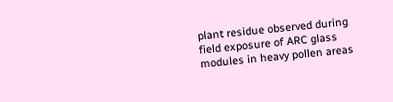plant residue observed during field exposure of ARC glass modules in heavy pollen areas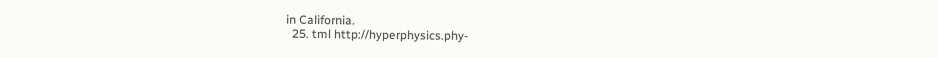in California.
  25. tml http://hyperphysics.phy-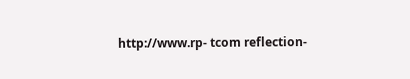http://www.rp- tcom reflection-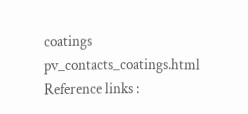coatings pv_contacts_coatings.html Reference links :